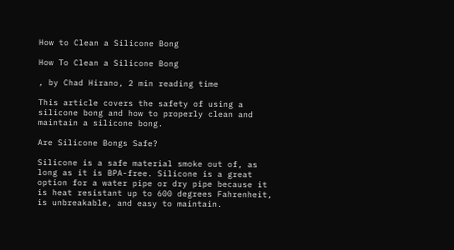How to Clean a Silicone Bong

How To Clean a Silicone Bong

, by Chad Hirano, 2 min reading time

This article covers the safety of using a silicone bong and how to properly clean and maintain a silicone bong.

Are Silicone Bongs Safe?

Silicone is a safe material smoke out of, as long as it is BPA-free. Silicone is a great option for a water pipe or dry pipe because it is heat resistant up to 600 degrees Fahrenheit, is unbreakable, and easy to maintain.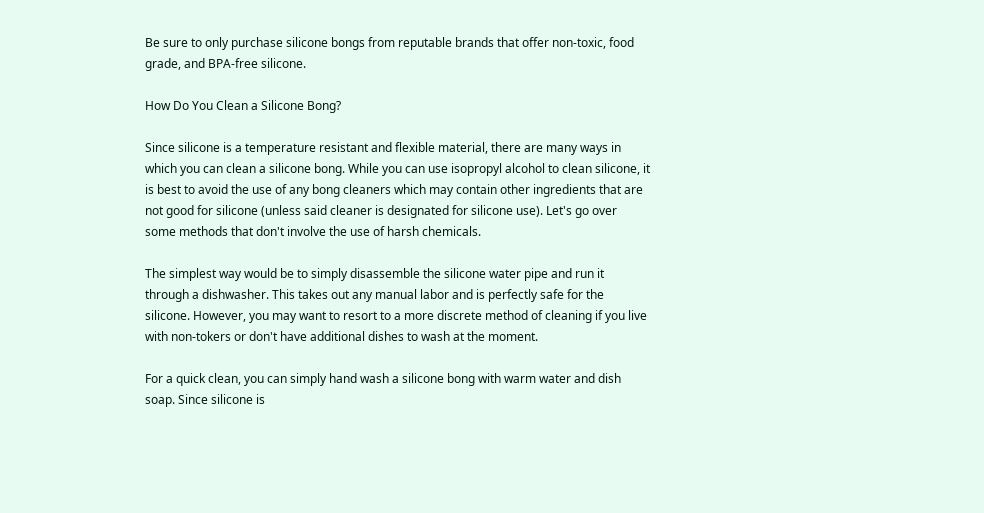Be sure to only purchase silicone bongs from reputable brands that offer non-toxic, food grade, and BPA-free silicone.

How Do You Clean a Silicone Bong?

Since silicone is a temperature resistant and flexible material, there are many ways in which you can clean a silicone bong. While you can use isopropyl alcohol to clean silicone, it is best to avoid the use of any bong cleaners which may contain other ingredients that are not good for silicone (unless said cleaner is designated for silicone use). Let's go over some methods that don't involve the use of harsh chemicals.

The simplest way would be to simply disassemble the silicone water pipe and run it through a dishwasher. This takes out any manual labor and is perfectly safe for the silicone. However, you may want to resort to a more discrete method of cleaning if you live with non-tokers or don't have additional dishes to wash at the moment.

For a quick clean, you can simply hand wash a silicone bong with warm water and dish soap. Since silicone is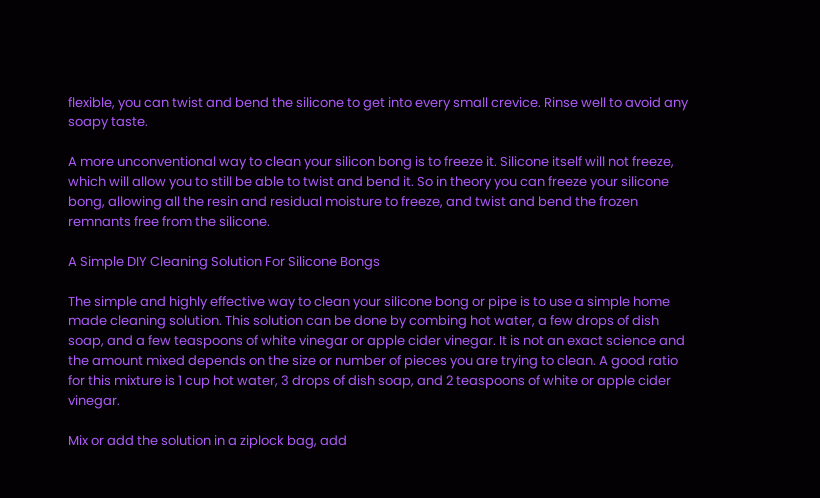flexible, you can twist and bend the silicone to get into every small crevice. Rinse well to avoid any soapy taste.

A more unconventional way to clean your silicon bong is to freeze it. Silicone itself will not freeze, which will allow you to still be able to twist and bend it. So in theory you can freeze your silicone bong, allowing all the resin and residual moisture to freeze, and twist and bend the frozen remnants free from the silicone.

A Simple DIY Cleaning Solution For Silicone Bongs

The simple and highly effective way to clean your silicone bong or pipe is to use a simple home made cleaning solution. This solution can be done by combing hot water, a few drops of dish soap, and a few teaspoons of white vinegar or apple cider vinegar. It is not an exact science and the amount mixed depends on the size or number of pieces you are trying to clean. A good ratio for this mixture is 1 cup hot water, 3 drops of dish soap, and 2 teaspoons of white or apple cider vinegar.

Mix or add the solution in a ziplock bag, add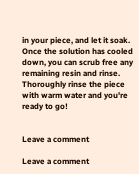in your piece, and let it soak. Once the solution has cooled down, you can scrub free any remaining resin and rinse. Thoroughly rinse the piece with warm water and you're ready to go!


Leave a comment

Leave a comment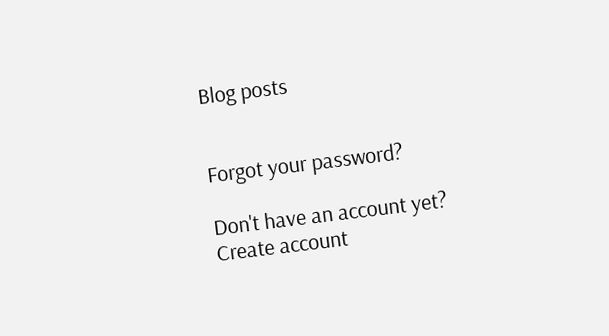Blog posts


Forgot your password?

Don't have an account yet?
Create account